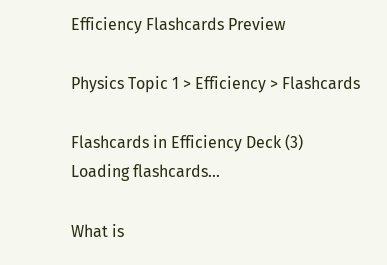Efficiency Flashcards Preview

Physics Topic 1 > Efficiency > Flashcards

Flashcards in Efficiency Deck (3)
Loading flashcards...

What is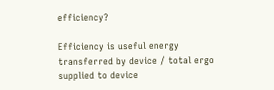efficiency?

Efficiency is useful energy transferred by device / total ergo supplied to device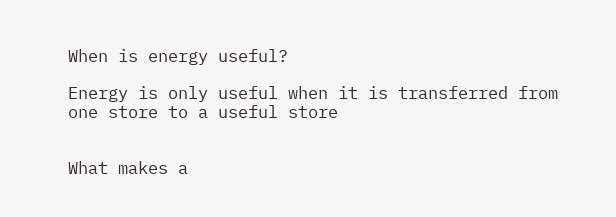When is energy useful?

Energy is only useful when it is transferred from one store to a useful store


What makes a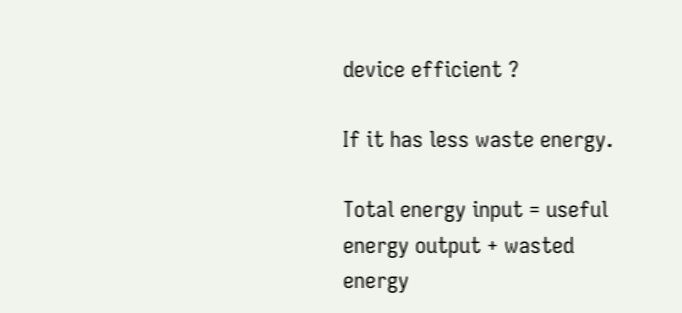device efficient ?

If it has less waste energy.

Total energy input = useful energy output + wasted energy